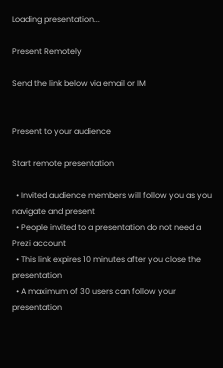Loading presentation...

Present Remotely

Send the link below via email or IM


Present to your audience

Start remote presentation

  • Invited audience members will follow you as you navigate and present
  • People invited to a presentation do not need a Prezi account
  • This link expires 10 minutes after you close the presentation
  • A maximum of 30 users can follow your presentation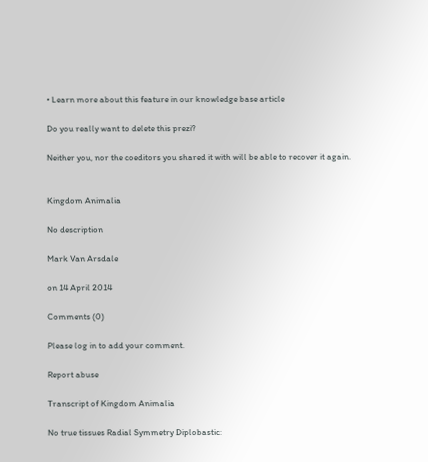• Learn more about this feature in our knowledge base article

Do you really want to delete this prezi?

Neither you, nor the coeditors you shared it with will be able to recover it again.


Kingdom Animalia

No description

Mark Van Arsdale

on 14 April 2014

Comments (0)

Please log in to add your comment.

Report abuse

Transcript of Kingdom Animalia

No true tissues Radial Symmetry Diplobastic: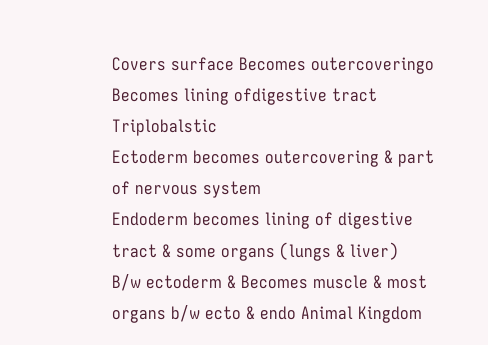Covers surface Becomes outercoveringo
Becomes lining ofdigestive tract Triplobalstic
Ectoderm becomes outercovering & part of nervous system
Endoderm becomes lining of digestive tract & some organs (lungs & liver)
B/w ectoderm & Becomes muscle & most organs b/w ecto & endo Animal Kingdom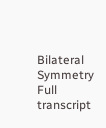Bilateral Symmetry
Full transcript